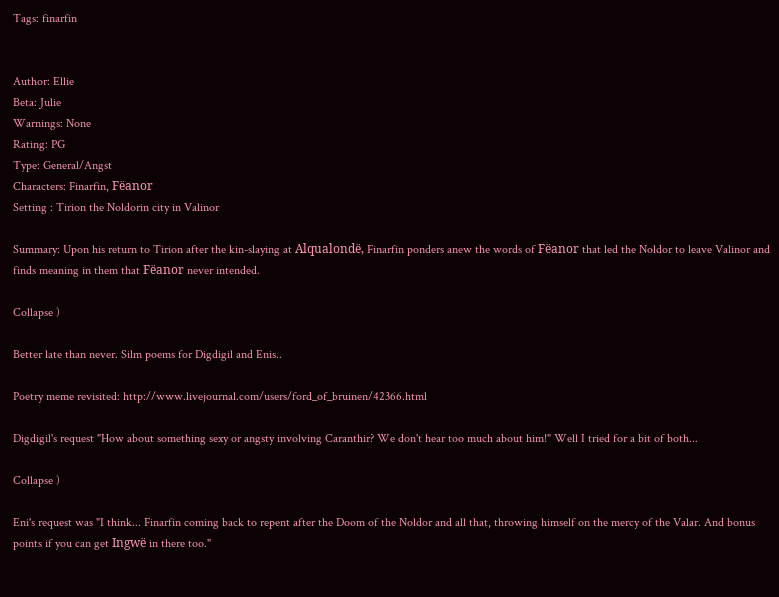Tags: finarfin


Author: Ellie
Beta: Julie
Warnings: None
Rating: PG
Type: General/Angst
Characters: Finarfin, Fëanor
Setting : Tirion the Noldorin city in Valinor

Summary: Upon his return to Tirion after the kin-slaying at Alqualondë, Finarfin ponders anew the words of Fëanor that led the Noldor to leave Valinor and finds meaning in them that Fëanor never intended.

Collapse )

Better late than never. Silm poems for Digdigil and Enis..

Poetry meme revisited: http://www.livejournal.com/users/ford_of_bruinen/42366.html

Digdigil's request "How about something sexy or angsty involving Caranthir? We don't hear too much about him!" Well I tried for a bit of both...

Collapse )

Eni's request was "I think... Finarfin coming back to repent after the Doom of the Noldor and all that, throwing himself on the mercy of the Valar. And bonus points if you can get Ingwë in there too."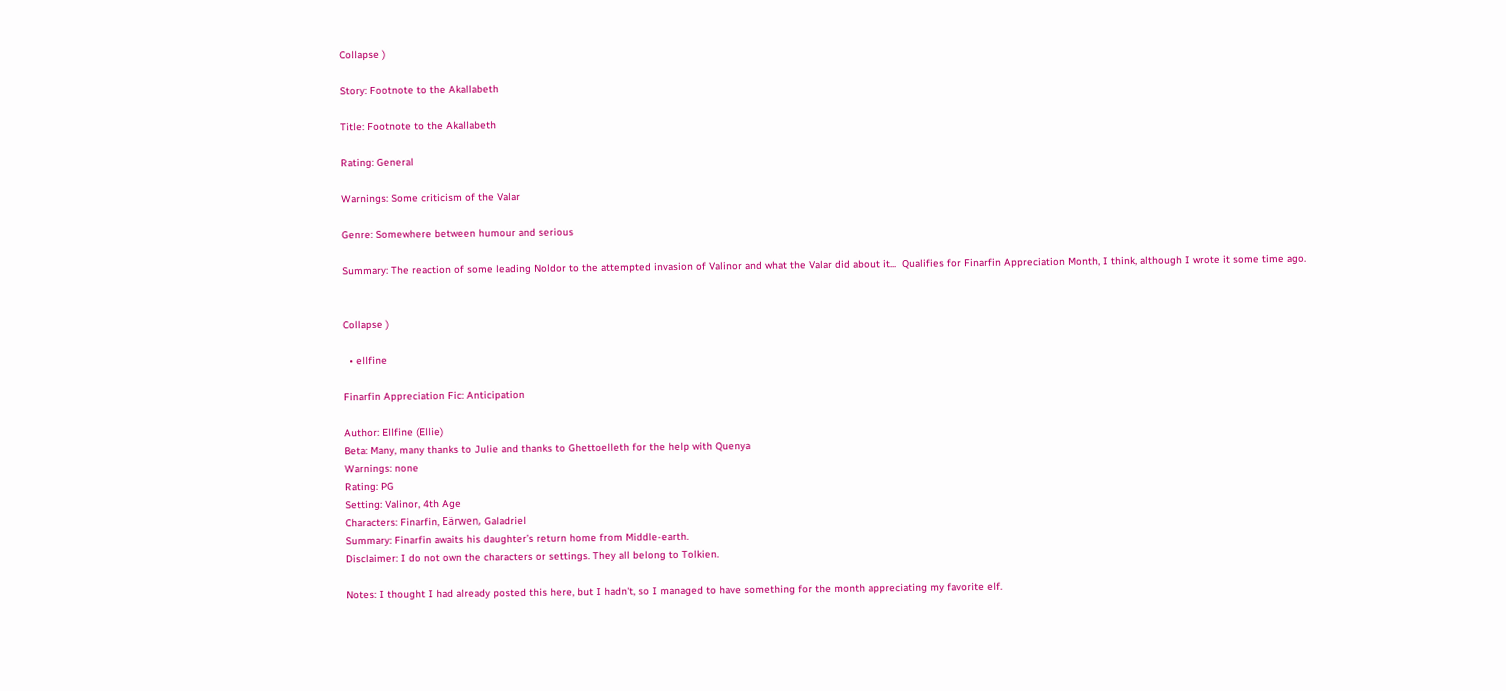Collapse )

Story: Footnote to the Akallabeth

Title: Footnote to the Akallabeth

Rating: General

Warnings: Some criticism of the Valar

Genre: Somewhere between humour and serious

Summary: The reaction of some leading Noldor to the attempted invasion of Valinor and what the Valar did about it...  Qualifies for Finarfin Appreciation Month, I think, although I wrote it some time ago.


Collapse )

  • ellfine

Finarfin Appreciation Fic: Anticipation

Author: Ellfine (Ellie)
Beta: Many, many thanks to Julie and thanks to Ghettoelleth for the help with Quenya
Warnings: none
Rating: PG
Setting: Valinor, 4th Age
Characters: Finarfin, Eärwen, Galadriel
Summary: Finarfin awaits his daughter’s return home from Middle-earth.
Disclaimer: I do not own the characters or settings. They all belong to Tolkien.

Notes: I thought I had already posted this here, but I hadn't, so I managed to have something for the month appreciating my favorite elf.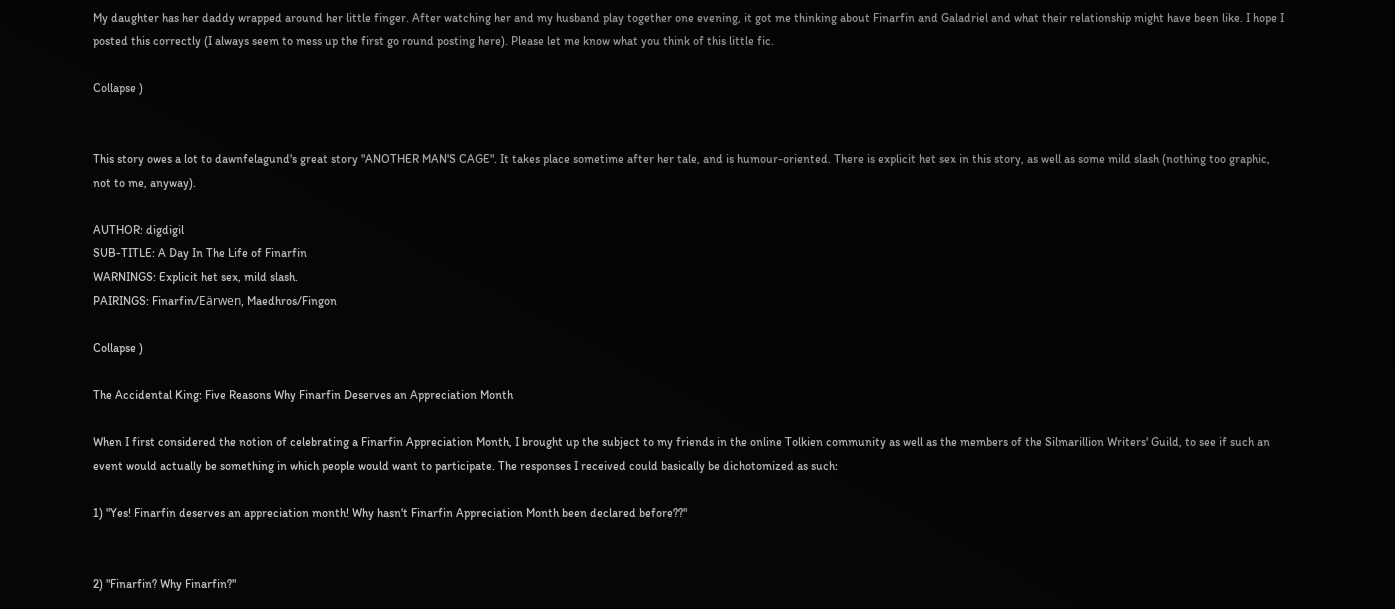My daughter has her daddy wrapped around her little finger. After watching her and my husband play together one evening, it got me thinking about Finarfin and Galadriel and what their relationship might have been like. I hope I posted this correctly (I always seem to mess up the first go round posting here). Please let me know what you think of this little fic.

Collapse )


This story owes a lot to dawnfelagund's great story "ANOTHER MAN'S CAGE". It takes place sometime after her tale, and is humour-oriented. There is explicit het sex in this story, as well as some mild slash (nothing too graphic, not to me, anyway).

AUTHOR: digdigil
SUB-TITLE: A Day In The Life of Finarfin
WARNINGS: Explicit het sex, mild slash.
PAIRINGS: Finarfin/Eärwen, Maedhros/Fingon

Collapse )

The Accidental King: Five Reasons Why Finarfin Deserves an Appreciation Month

When I first considered the notion of celebrating a Finarfin Appreciation Month, I brought up the subject to my friends in the online Tolkien community as well as the members of the Silmarillion Writers' Guild, to see if such an event would actually be something in which people would want to participate. The responses I received could basically be dichotomized as such:

1) "Yes! Finarfin deserves an appreciation month! Why hasn't Finarfin Appreciation Month been declared before??"


2) "Finarfin? Why Finarfin?"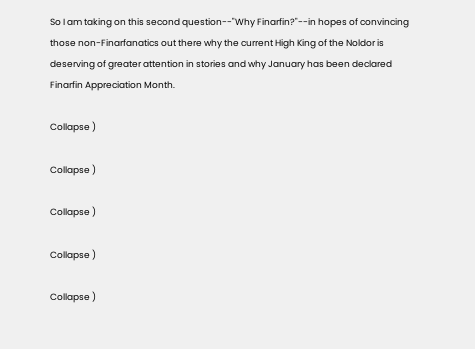So I am taking on this second question--"Why Finarfin?"--in hopes of convincing those non-Finarfanatics out there why the current High King of the Noldor is deserving of greater attention in stories and why January has been declared Finarfin Appreciation Month.

Collapse )

Collapse )

Collapse )

Collapse )

Collapse )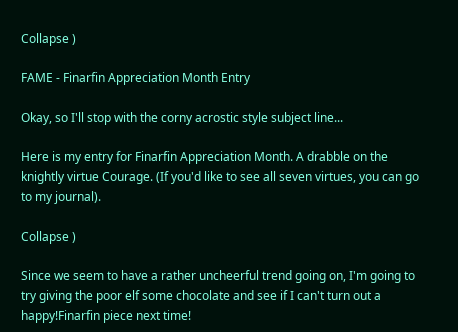Collapse )

FAME - Finarfin Appreciation Month Entry

Okay, so I'll stop with the corny acrostic style subject line...

Here is my entry for Finarfin Appreciation Month. A drabble on the knightly virtue Courage. (If you'd like to see all seven virtues, you can go to my journal).

Collapse )

Since we seem to have a rather uncheerful trend going on, I'm going to try giving the poor elf some chocolate and see if I can't turn out a happy!Finarfin piece next time!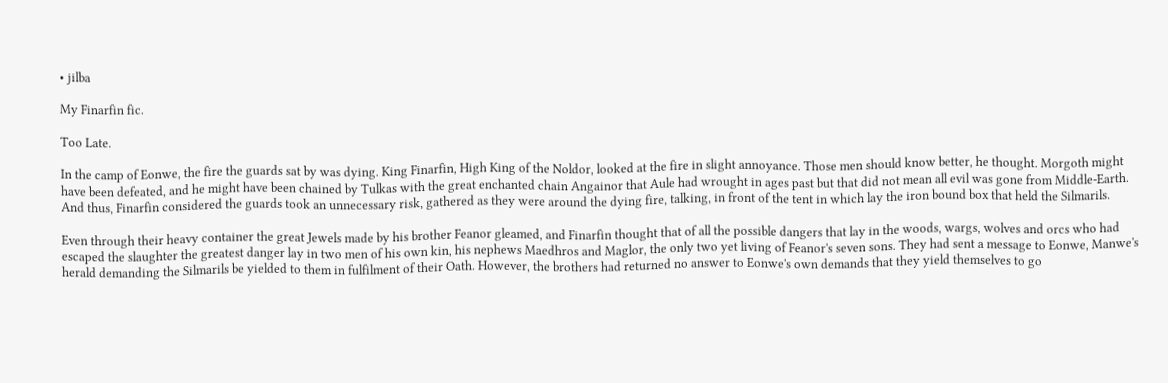• jilba

My Finarfin fic.

Too Late.

In the camp of Eonwe, the fire the guards sat by was dying. King Finarfin, High King of the Noldor, looked at the fire in slight annoyance. Those men should know better, he thought. Morgoth might have been defeated, and he might have been chained by Tulkas with the great enchanted chain Angainor that Aule had wrought in ages past but that did not mean all evil was gone from Middle-Earth. And thus, Finarfin considered the guards took an unnecessary risk, gathered as they were around the dying fire, talking, in front of the tent in which lay the iron bound box that held the Silmarils.

Even through their heavy container the great Jewels made by his brother Feanor gleamed, and Finarfin thought that of all the possible dangers that lay in the woods, wargs, wolves and orcs who had escaped the slaughter the greatest danger lay in two men of his own kin, his nephews Maedhros and Maglor, the only two yet living of Feanor's seven sons. They had sent a message to Eonwe, Manwe's herald demanding the Silmarils be yielded to them in fulfilment of their Oath. However, the brothers had returned no answer to Eonwe's own demands that they yield themselves to go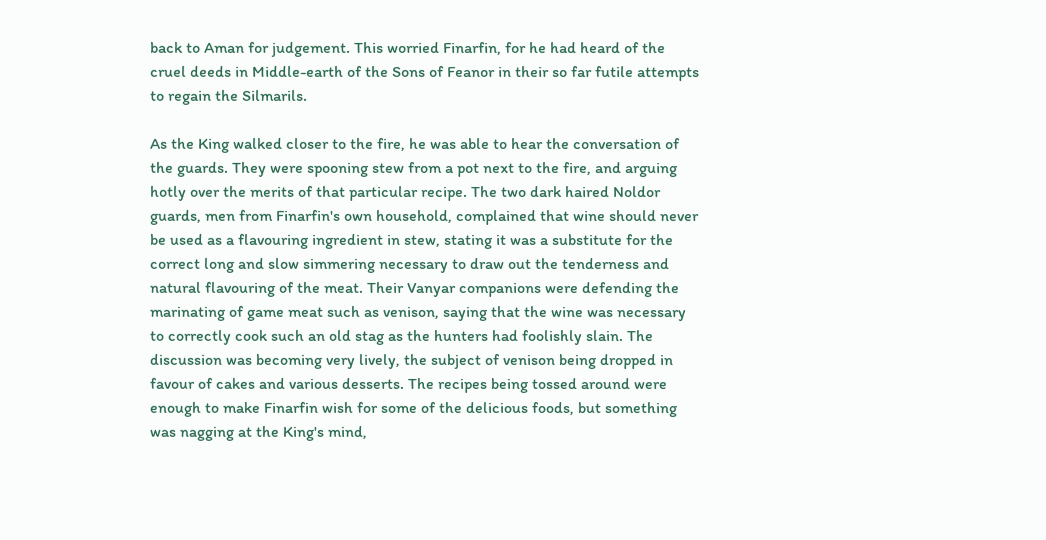back to Aman for judgement. This worried Finarfin, for he had heard of the cruel deeds in Middle-earth of the Sons of Feanor in their so far futile attempts to regain the Silmarils.

As the King walked closer to the fire, he was able to hear the conversation of the guards. They were spooning stew from a pot next to the fire, and arguing hotly over the merits of that particular recipe. The two dark haired Noldor guards, men from Finarfin's own household, complained that wine should never be used as a flavouring ingredient in stew, stating it was a substitute for the correct long and slow simmering necessary to draw out the tenderness and natural flavouring of the meat. Their Vanyar companions were defending the marinating of game meat such as venison, saying that the wine was necessary to correctly cook such an old stag as the hunters had foolishly slain. The discussion was becoming very lively, the subject of venison being dropped in favour of cakes and various desserts. The recipes being tossed around were enough to make Finarfin wish for some of the delicious foods, but something was nagging at the King's mind,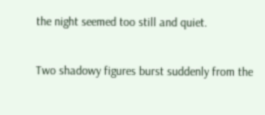the night seemed too still and quiet.

Two shadowy figures burst suddenly from the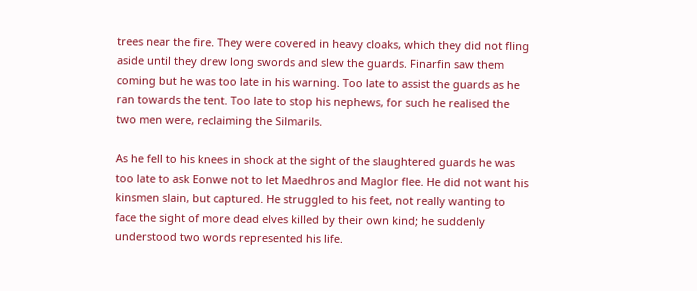trees near the fire. They were covered in heavy cloaks, which they did not fling aside until they drew long swords and slew the guards. Finarfin saw them coming but he was too late in his warning. Too late to assist the guards as he ran towards the tent. Too late to stop his nephews, for such he realised the two men were, reclaiming the Silmarils.

As he fell to his knees in shock at the sight of the slaughtered guards he was too late to ask Eonwe not to let Maedhros and Maglor flee. He did not want his kinsmen slain, but captured. He struggled to his feet, not really wanting to face the sight of more dead elves killed by their own kind; he suddenly understood two words represented his life.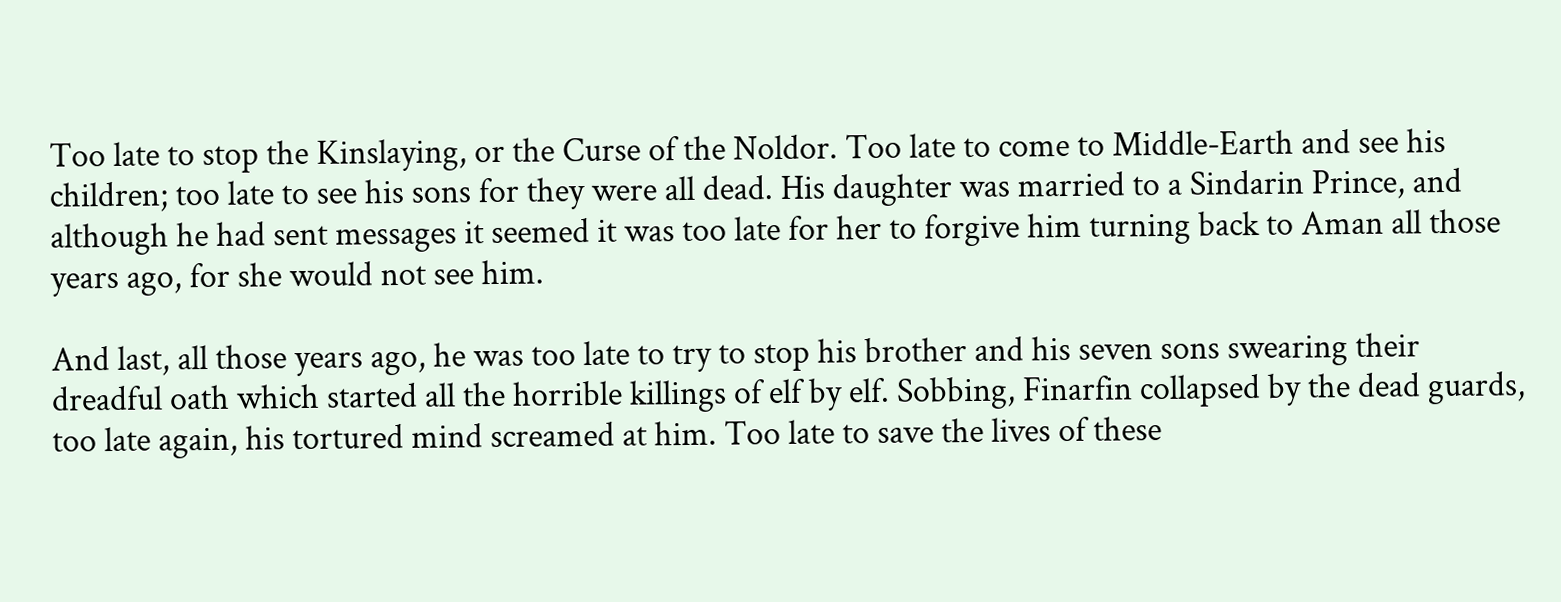Too late to stop the Kinslaying, or the Curse of the Noldor. Too late to come to Middle-Earth and see his children; too late to see his sons for they were all dead. His daughter was married to a Sindarin Prince, and although he had sent messages it seemed it was too late for her to forgive him turning back to Aman all those years ago, for she would not see him.

And last, all those years ago, he was too late to try to stop his brother and his seven sons swearing their dreadful oath which started all the horrible killings of elf by elf. Sobbing, Finarfin collapsed by the dead guards, too late again, his tortured mind screamed at him. Too late to save the lives of these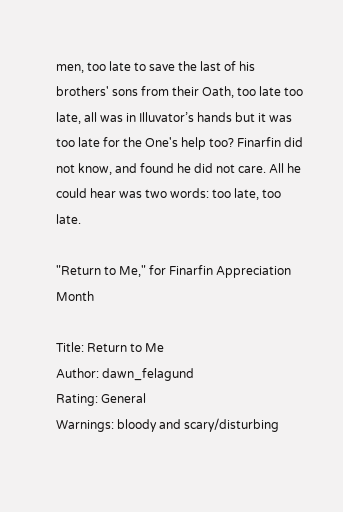men, too late to save the last of his brothers' sons from their Oath, too late too late, all was in Illuvator’s hands but it was too late for the One's help too? Finarfin did not know, and found he did not care. All he could hear was two words: too late, too late.

"Return to Me," for Finarfin Appreciation Month

Title: Return to Me
Author: dawn_felagund
Rating: General
Warnings: bloody and scary/disturbing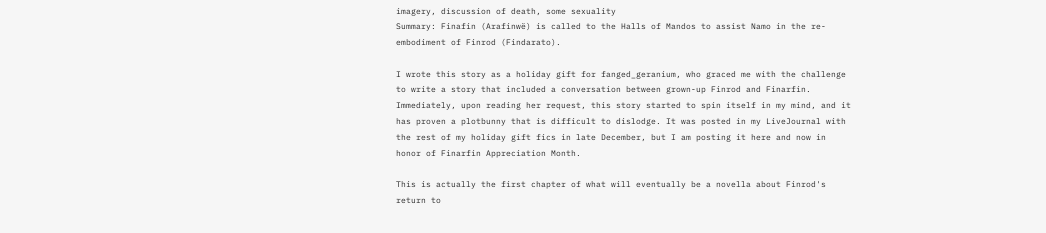imagery, discussion of death, some sexuality
Summary: Finafin (Arafinwë) is called to the Halls of Mandos to assist Namo in the re-embodiment of Finrod (Findarato).

I wrote this story as a holiday gift for fanged_geranium, who graced me with the challenge to write a story that included a conversation between grown-up Finrod and Finarfin. Immediately, upon reading her request, this story started to spin itself in my mind, and it has proven a plotbunny that is difficult to dislodge. It was posted in my LiveJournal with the rest of my holiday gift fics in late December, but I am posting it here and now in honor of Finarfin Appreciation Month.

This is actually the first chapter of what will eventually be a novella about Finrod's return to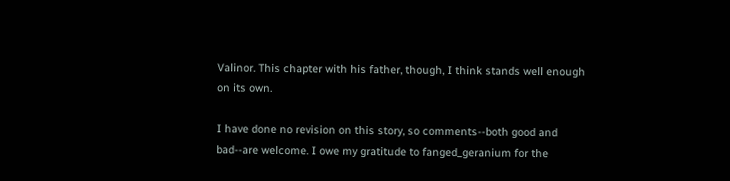Valinor. This chapter with his father, though, I think stands well enough on its own.

I have done no revision on this story, so comments--both good and bad--are welcome. I owe my gratitude to fanged_geranium for the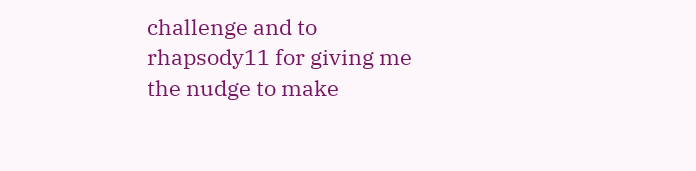challenge and to rhapsody11 for giving me the nudge to make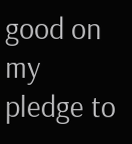good on my pledge to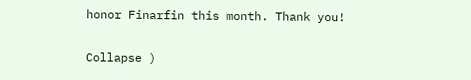honor Finarfin this month. Thank you!

Collapse )